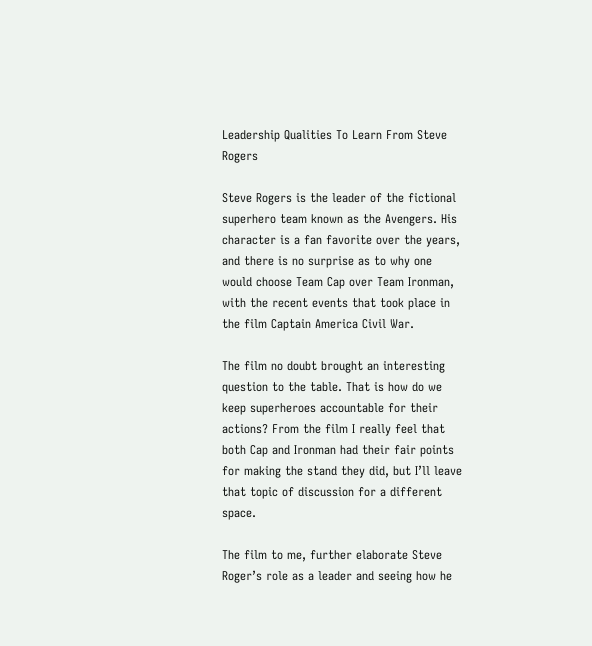Leadership Qualities To Learn From Steve Rogers

Steve Rogers is the leader of the fictional superhero team known as the Avengers. His character is a fan favorite over the years, and there is no surprise as to why one would choose Team Cap over Team Ironman, with the recent events that took place in the film Captain America Civil War.

The film no doubt brought an interesting question to the table. That is how do we keep superheroes accountable for their actions? From the film I really feel that both Cap and Ironman had their fair points for making the stand they did, but I’ll leave that topic of discussion for a different space.

The film to me, further elaborate Steve Roger’s role as a leader and seeing how he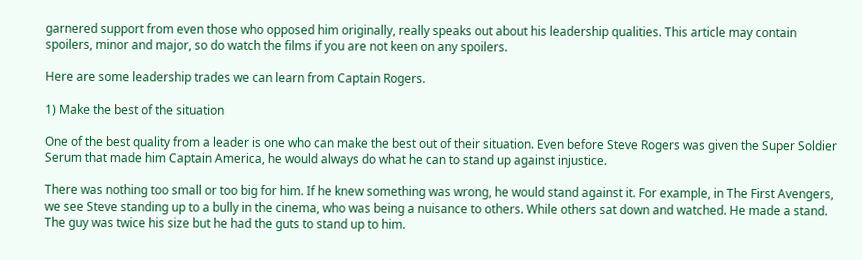garnered support from even those who opposed him originally, really speaks out about his leadership qualities. This article may contain spoilers, minor and major, so do watch the films if you are not keen on any spoilers.

Here are some leadership trades we can learn from Captain Rogers.

1) Make the best of the situation

One of the best quality from a leader is one who can make the best out of their situation. Even before Steve Rogers was given the Super Soldier Serum that made him Captain America, he would always do what he can to stand up against injustice.

There was nothing too small or too big for him. If he knew something was wrong, he would stand against it. For example, in The First Avengers, we see Steve standing up to a bully in the cinema, who was being a nuisance to others. While others sat down and watched. He made a stand. The guy was twice his size but he had the guts to stand up to him.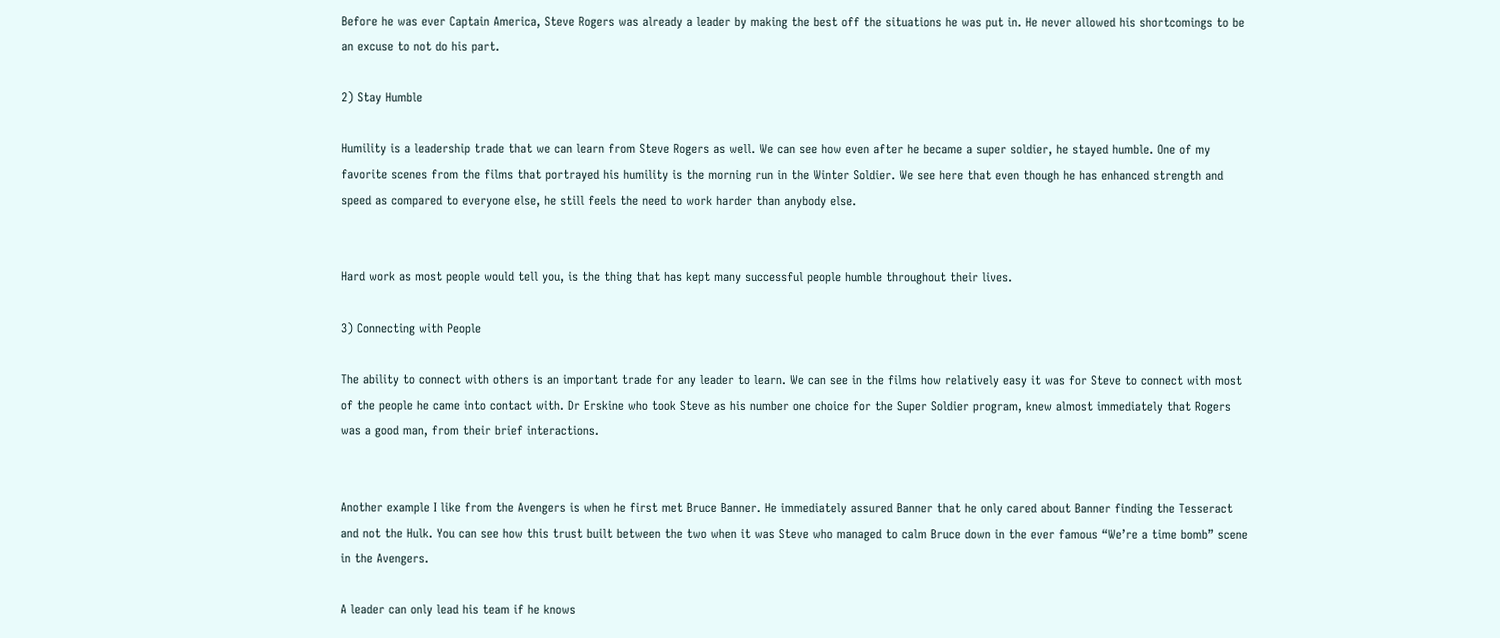Before he was ever Captain America, Steve Rogers was already a leader by making the best off the situations he was put in. He never allowed his shortcomings to be an excuse to not do his part.

2) Stay Humble

Humility is a leadership trade that we can learn from Steve Rogers as well. We can see how even after he became a super soldier, he stayed humble. One of my favorite scenes from the films that portrayed his humility is the morning run in the Winter Soldier. We see here that even though he has enhanced strength and speed as compared to everyone else, he still feels the need to work harder than anybody else.


Hard work as most people would tell you, is the thing that has kept many successful people humble throughout their lives.

3) Connecting with People

The ability to connect with others is an important trade for any leader to learn. We can see in the films how relatively easy it was for Steve to connect with most of the people he came into contact with. Dr Erskine who took Steve as his number one choice for the Super Soldier program, knew almost immediately that Rogers was a good man, from their brief interactions.


Another example I like from the Avengers is when he first met Bruce Banner. He immediately assured Banner that he only cared about Banner finding the Tesseract and not the Hulk. You can see how this trust built between the two when it was Steve who managed to calm Bruce down in the ever famous “We’re a time bomb” scene in the Avengers.

A leader can only lead his team if he knows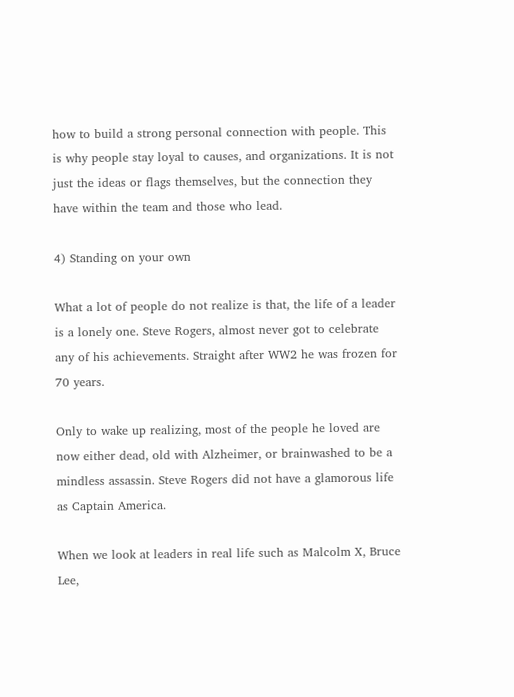how to build a strong personal connection with people. This is why people stay loyal to causes, and organizations. It is not just the ideas or flags themselves, but the connection they have within the team and those who lead.

4) Standing on your own

What a lot of people do not realize is that, the life of a leader is a lonely one. Steve Rogers, almost never got to celebrate any of his achievements. Straight after WW2 he was frozen for 70 years.

Only to wake up realizing, most of the people he loved are now either dead, old with Alzheimer, or brainwashed to be a mindless assassin. Steve Rogers did not have a glamorous life as Captain America.

When we look at leaders in real life such as Malcolm X, Bruce Lee,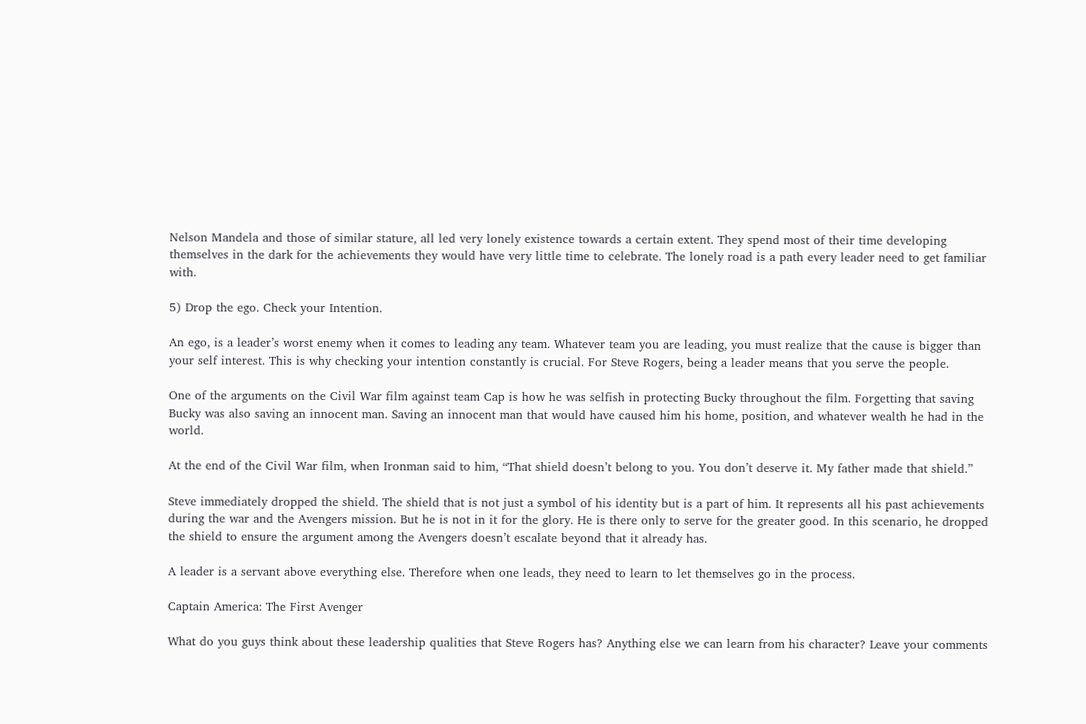Nelson Mandela and those of similar stature, all led very lonely existence towards a certain extent. They spend most of their time developing themselves in the dark for the achievements they would have very little time to celebrate. The lonely road is a path every leader need to get familiar with.

5) Drop the ego. Check your Intention.

An ego, is a leader’s worst enemy when it comes to leading any team. Whatever team you are leading, you must realize that the cause is bigger than your self interest. This is why checking your intention constantly is crucial. For Steve Rogers, being a leader means that you serve the people.

One of the arguments on the Civil War film against team Cap is how he was selfish in protecting Bucky throughout the film. Forgetting that saving Bucky was also saving an innocent man. Saving an innocent man that would have caused him his home, position, and whatever wealth he had in the world.

At the end of the Civil War film, when Ironman said to him, “That shield doesn’t belong to you. You don’t deserve it. My father made that shield.”

Steve immediately dropped the shield. The shield that is not just a symbol of his identity but is a part of him. It represents all his past achievements during the war and the Avengers mission. But he is not in it for the glory. He is there only to serve for the greater good. In this scenario, he dropped the shield to ensure the argument among the Avengers doesn’t escalate beyond that it already has.

A leader is a servant above everything else. Therefore when one leads, they need to learn to let themselves go in the process.

Captain America: The First Avenger

What do you guys think about these leadership qualities that Steve Rogers has? Anything else we can learn from his character? Leave your comments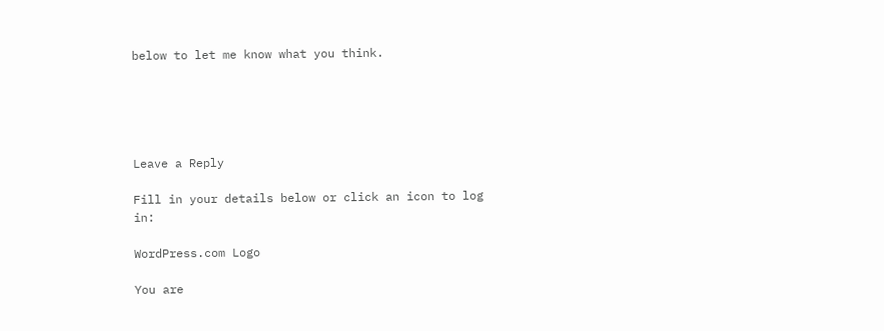below to let me know what you think.





Leave a Reply

Fill in your details below or click an icon to log in:

WordPress.com Logo

You are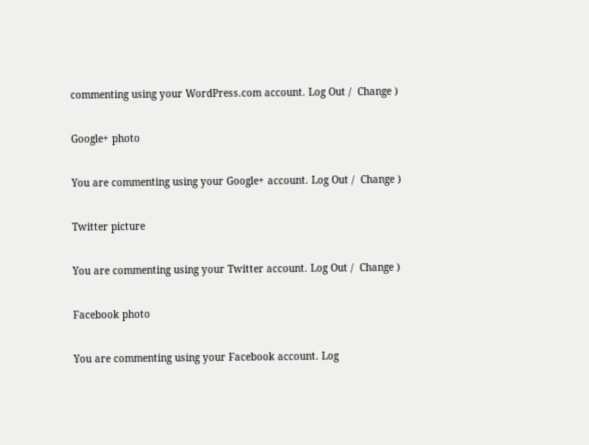commenting using your WordPress.com account. Log Out /  Change )

Google+ photo

You are commenting using your Google+ account. Log Out /  Change )

Twitter picture

You are commenting using your Twitter account. Log Out /  Change )

Facebook photo

You are commenting using your Facebook account. Log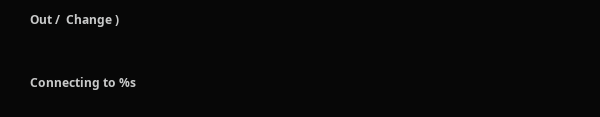Out /  Change )


Connecting to %s